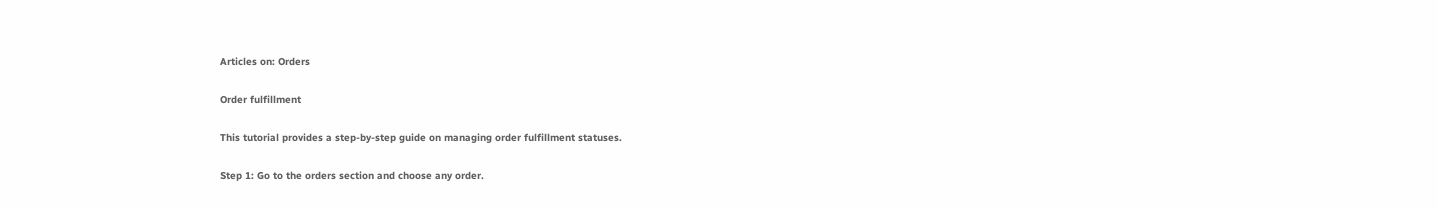Articles on: Orders

Order fulfillment

This tutorial provides a step-by-step guide on managing order fulfillment statuses.

Step 1: Go to the orders section and choose any order.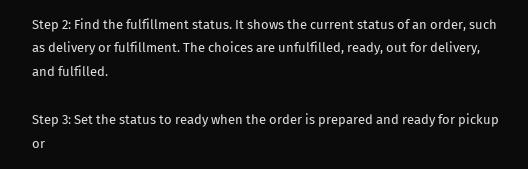Step 2: Find the fulfillment status. It shows the current status of an order, such as delivery or fulfillment. The choices are unfulfilled, ready, out for delivery, and fulfilled.

Step 3: Set the status to ready when the order is prepared and ready for pickup or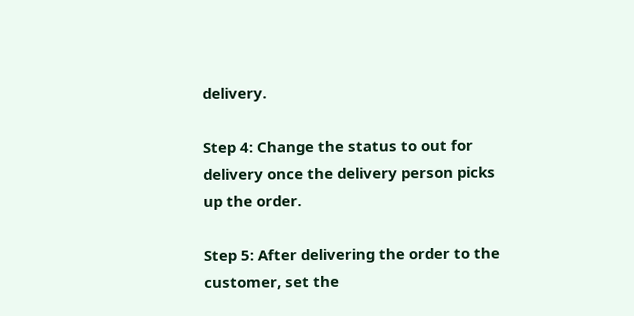delivery.

Step 4: Change the status to out for delivery once the delivery person picks up the order.

Step 5: After delivering the order to the customer, set the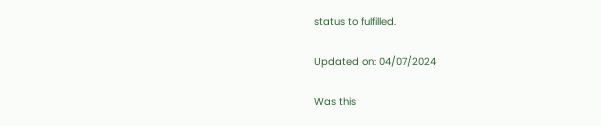status to fulfilled.

Updated on: 04/07/2024

Was this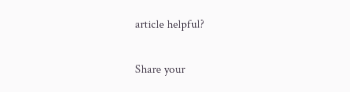article helpful?

Share your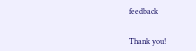feedback


Thank you!